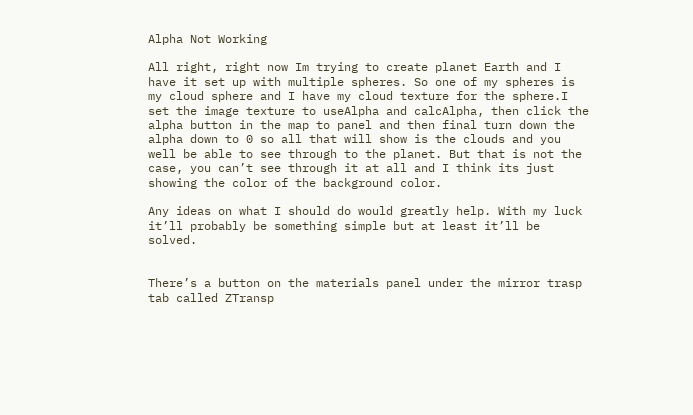Alpha Not Working

All right, right now Im trying to create planet Earth and I have it set up with multiple spheres. So one of my spheres is my cloud sphere and I have my cloud texture for the sphere.I set the image texture to useAlpha and calcAlpha, then click the alpha button in the map to panel and then final turn down the alpha down to 0 so all that will show is the clouds and you well be able to see through to the planet. But that is not the case, you can’t see through it at all and I think its just showing the color of the background color.

Any ideas on what I should do would greatly help. With my luck it’ll probably be something simple but at least it’ll be solved.


There’s a button on the materials panel under the mirror trasp tab called ZTransp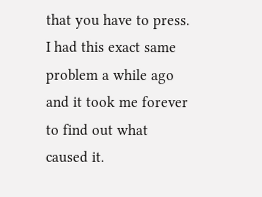that you have to press. I had this exact same problem a while ago and it took me forever to find out what caused it.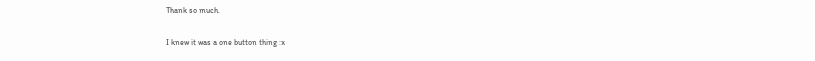Thank so much.

I knew it was a one button thing :x